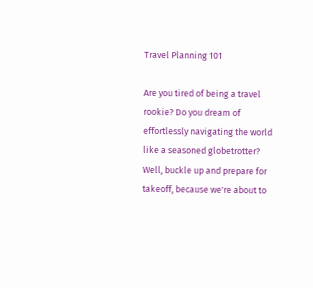Travel Planning 101

Are you tired of being a travel rookie? Do you dream of effortlessly navigating the world like a seasoned globetrotter? Well, buckle up and prepare for takeoff, because we're about to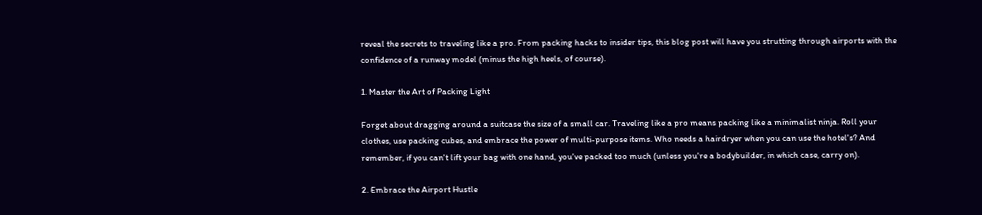reveal the secrets to traveling like a pro. From packing hacks to insider tips, this blog post will have you strutting through airports with the confidence of a runway model (minus the high heels, of course).

1. Master the Art of Packing Light

Forget about dragging around a suitcase the size of a small car. Traveling like a pro means packing like a minimalist ninja. Roll your clothes, use packing cubes, and embrace the power of multi-purpose items. Who needs a hairdryer when you can use the hotel's? And remember, if you can't lift your bag with one hand, you've packed too much (unless you're a bodybuilder, in which case, carry on).

2. Embrace the Airport Hustle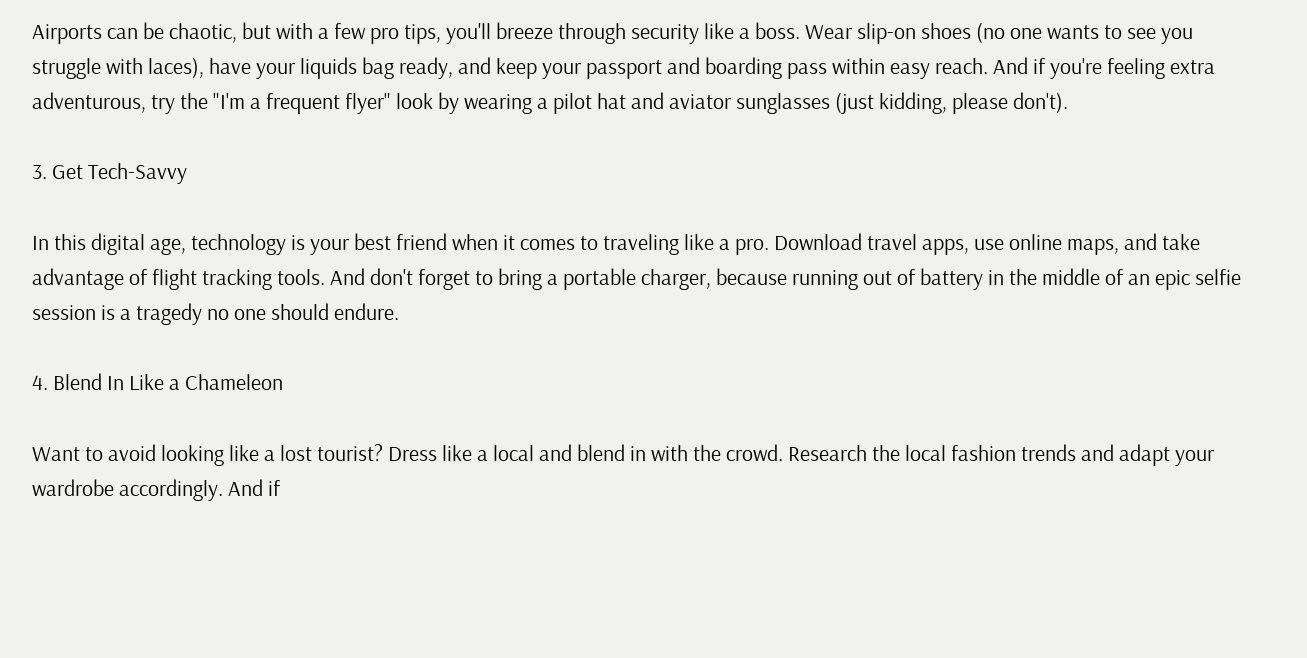Airports can be chaotic, but with a few pro tips, you'll breeze through security like a boss. Wear slip-on shoes (no one wants to see you struggle with laces), have your liquids bag ready, and keep your passport and boarding pass within easy reach. And if you're feeling extra adventurous, try the "I'm a frequent flyer" look by wearing a pilot hat and aviator sunglasses (just kidding, please don't).

3. Get Tech-Savvy

In this digital age, technology is your best friend when it comes to traveling like a pro. Download travel apps, use online maps, and take advantage of flight tracking tools. And don't forget to bring a portable charger, because running out of battery in the middle of an epic selfie session is a tragedy no one should endure.

4. Blend In Like a Chameleon

Want to avoid looking like a lost tourist? Dress like a local and blend in with the crowd. Research the local fashion trends and adapt your wardrobe accordingly. And if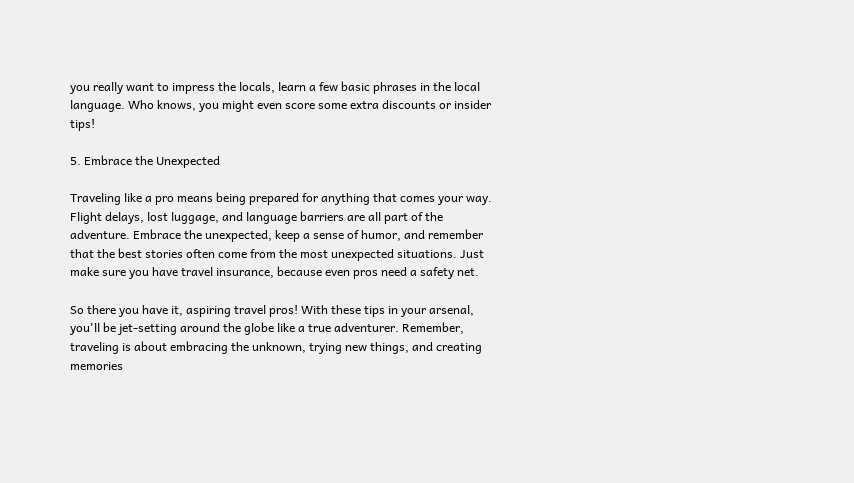you really want to impress the locals, learn a few basic phrases in the local language. Who knows, you might even score some extra discounts or insider tips!

5. Embrace the Unexpected

Traveling like a pro means being prepared for anything that comes your way. Flight delays, lost luggage, and language barriers are all part of the adventure. Embrace the unexpected, keep a sense of humor, and remember that the best stories often come from the most unexpected situations. Just make sure you have travel insurance, because even pros need a safety net.

So there you have it, aspiring travel pros! With these tips in your arsenal, you'll be jet-setting around the globe like a true adventurer. Remember, traveling is about embracing the unknown, trying new things, and creating memories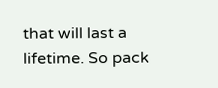that will last a lifetime. So pack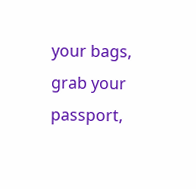your bags, grab your passport,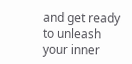and get ready to unleash your inner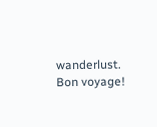wanderlust. Bon voyage!